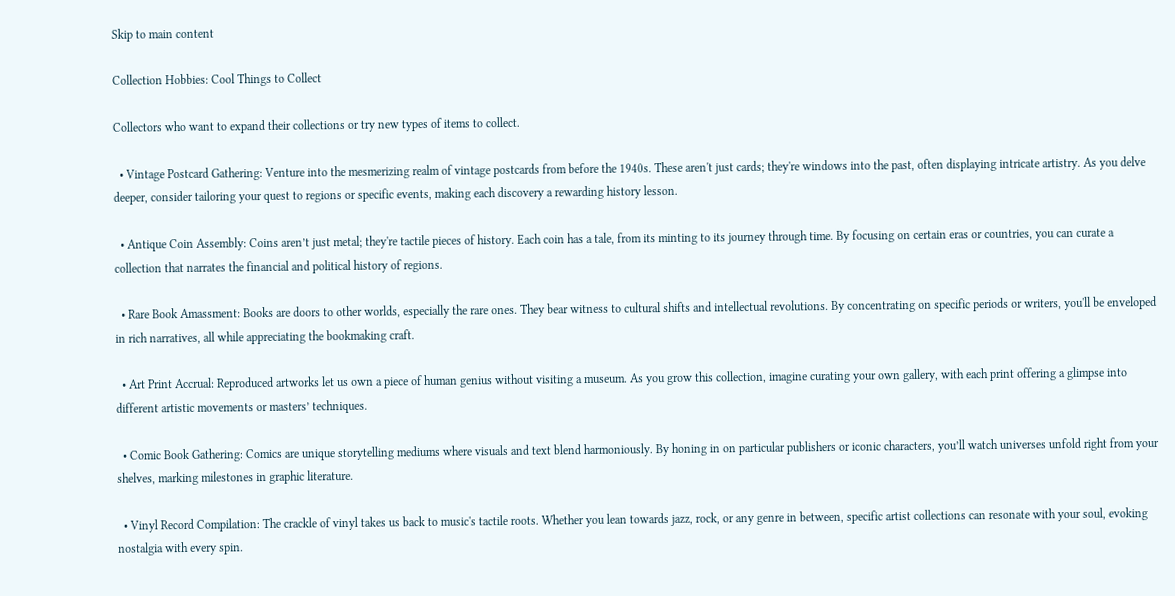Skip to main content

Collection Hobbies: Cool Things to Collect

Collectors who want to expand their collections or try new types of items to collect.

  • Vintage Postcard Gathering: Venture into the mesmerizing realm of vintage postcards from before the 1940s. These aren't just cards; they're windows into the past, often displaying intricate artistry. As you delve deeper, consider tailoring your quest to regions or specific events, making each discovery a rewarding history lesson.

  • Antique Coin Assembly: Coins aren’t just metal; they're tactile pieces of history. Each coin has a tale, from its minting to its journey through time. By focusing on certain eras or countries, you can curate a collection that narrates the financial and political history of regions.

  • Rare Book Amassment: Books are doors to other worlds, especially the rare ones. They bear witness to cultural shifts and intellectual revolutions. By concentrating on specific periods or writers, you'll be enveloped in rich narratives, all while appreciating the bookmaking craft.

  • Art Print Accrual: Reproduced artworks let us own a piece of human genius without visiting a museum. As you grow this collection, imagine curating your own gallery, with each print offering a glimpse into different artistic movements or masters’ techniques.

  • Comic Book Gathering: Comics are unique storytelling mediums where visuals and text blend harmoniously. By honing in on particular publishers or iconic characters, you’ll watch universes unfold right from your shelves, marking milestones in graphic literature.

  • Vinyl Record Compilation: The crackle of vinyl takes us back to music's tactile roots. Whether you lean towards jazz, rock, or any genre in between, specific artist collections can resonate with your soul, evoking nostalgia with every spin.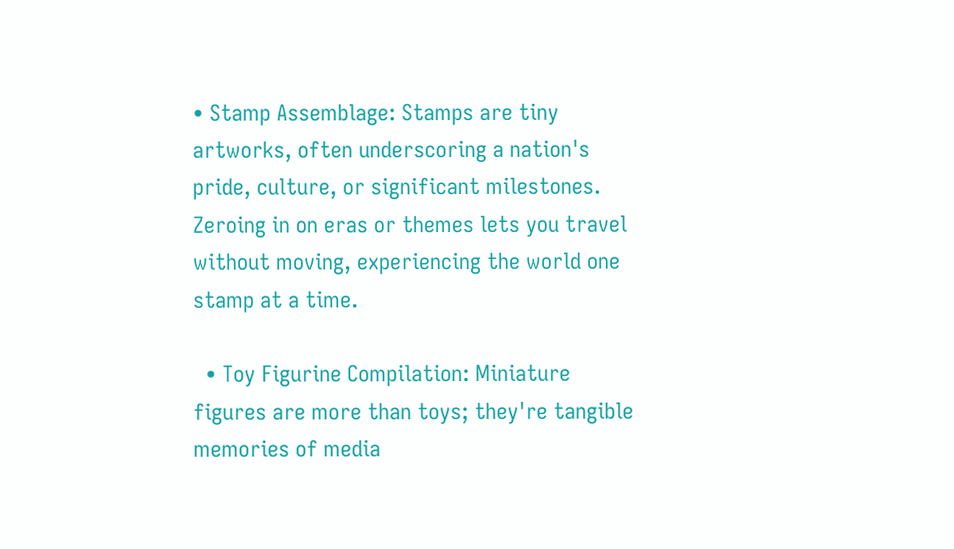• Stamp Assemblage: Stamps are tiny artworks, often underscoring a nation's pride, culture, or significant milestones. Zeroing in on eras or themes lets you travel without moving, experiencing the world one stamp at a time.

  • Toy Figurine Compilation: Miniature figures are more than toys; they're tangible memories of media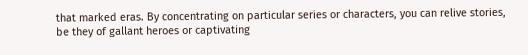that marked eras. By concentrating on particular series or characters, you can relive stories, be they of gallant heroes or captivating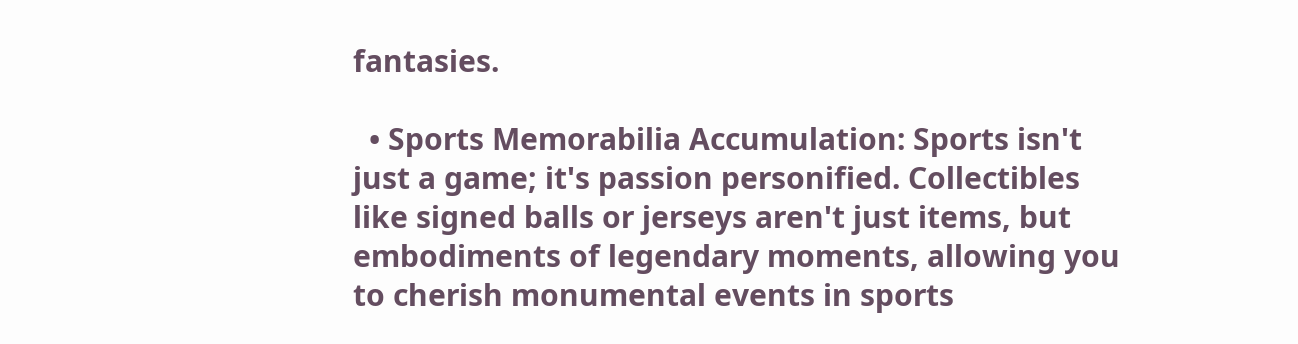fantasies.

  • Sports Memorabilia Accumulation: Sports isn't just a game; it's passion personified. Collectibles like signed balls or jerseys aren't just items, but embodiments of legendary moments, allowing you to cherish monumental events in sports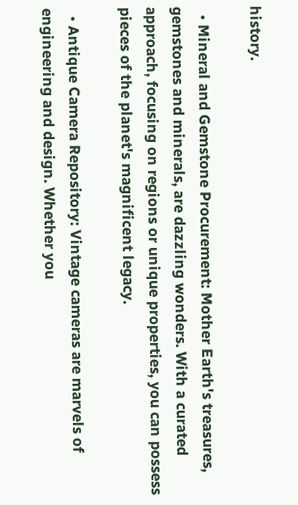history.

  • Mineral and Gemstone Procurement: Mother Earth's treasures, gemstones and minerals, are dazzling wonders. With a curated approach, focusing on regions or unique properties, you can possess pieces of the planet's magnificent legacy.

  • Antique Camera Repository: Vintage cameras are marvels of engineering and design. Whether you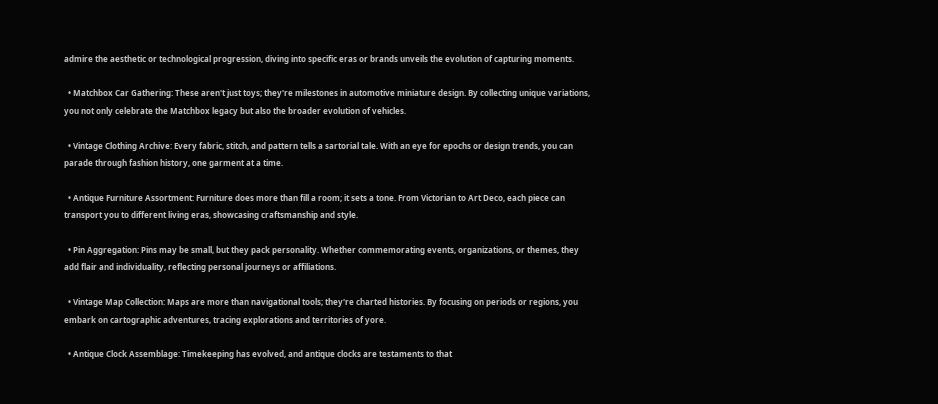admire the aesthetic or technological progression, diving into specific eras or brands unveils the evolution of capturing moments.

  • Matchbox Car Gathering: These aren't just toys; they're milestones in automotive miniature design. By collecting unique variations, you not only celebrate the Matchbox legacy but also the broader evolution of vehicles.

  • Vintage Clothing Archive: Every fabric, stitch, and pattern tells a sartorial tale. With an eye for epochs or design trends, you can parade through fashion history, one garment at a time.

  • Antique Furniture Assortment: Furniture does more than fill a room; it sets a tone. From Victorian to Art Deco, each piece can transport you to different living eras, showcasing craftsmanship and style.

  • Pin Aggregation: Pins may be small, but they pack personality. Whether commemorating events, organizations, or themes, they add flair and individuality, reflecting personal journeys or affiliations.

  • Vintage Map Collection: Maps are more than navigational tools; they're charted histories. By focusing on periods or regions, you embark on cartographic adventures, tracing explorations and territories of yore.

  • Antique Clock Assemblage: Timekeeping has evolved, and antique clocks are testaments to that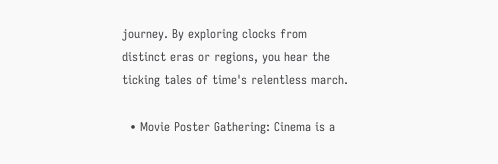journey. By exploring clocks from distinct eras or regions, you hear the ticking tales of time's relentless march.

  • Movie Poster Gathering: Cinema is a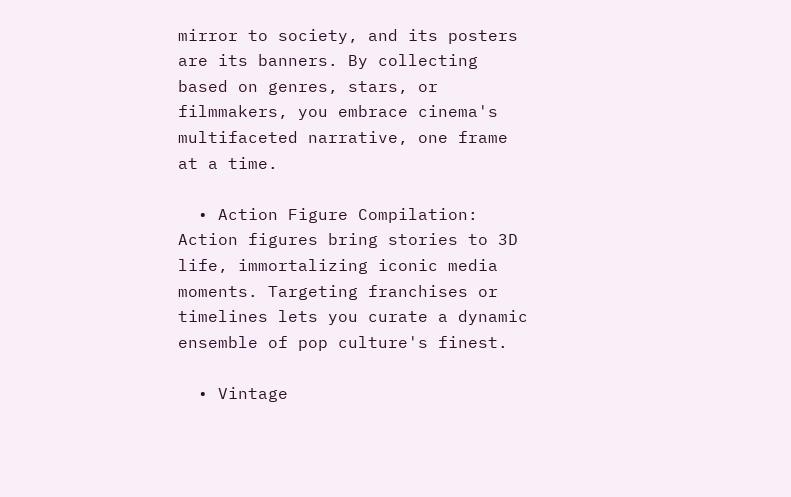mirror to society, and its posters are its banners. By collecting based on genres, stars, or filmmakers, you embrace cinema's multifaceted narrative, one frame at a time.

  • Action Figure Compilation: Action figures bring stories to 3D life, immortalizing iconic media moments. Targeting franchises or timelines lets you curate a dynamic ensemble of pop culture's finest.

  • Vintage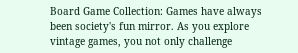Board Game Collection: Games have always been society's fun mirror. As you explore vintage games, you not only challenge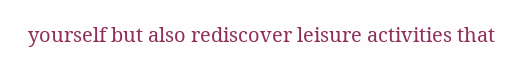yourself but also rediscover leisure activities that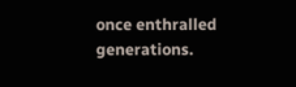once enthralled generations.